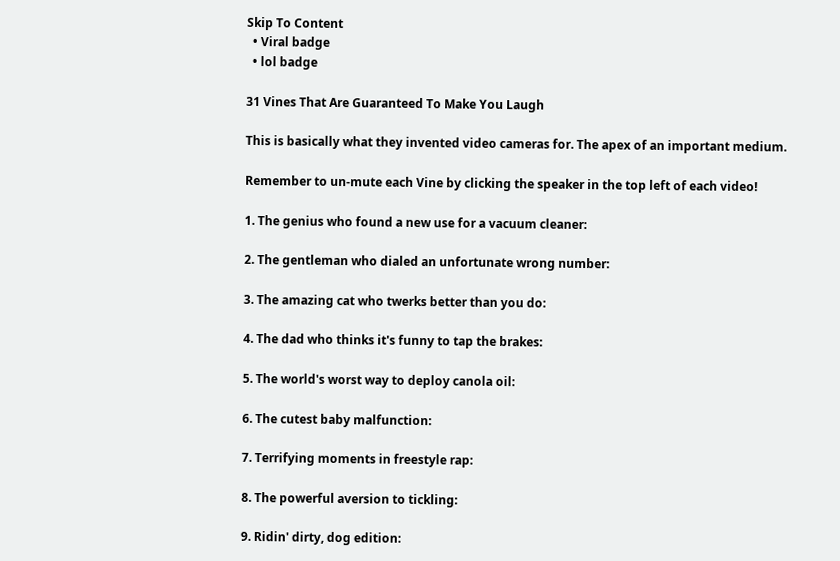Skip To Content
  • Viral badge
  • lol badge

31 Vines That Are Guaranteed To Make You Laugh

This is basically what they invented video cameras for. The apex of an important medium.

Remember to un-mute each Vine by clicking the speaker in the top left of each video!

1. The genius who found a new use for a vacuum cleaner:

2. The gentleman who dialed an unfortunate wrong number:

3. The amazing cat who twerks better than you do:

4. The dad who thinks it's funny to tap the brakes:

5. The world's worst way to deploy canola oil:

6. The cutest baby malfunction:

7. Terrifying moments in freestyle rap:

8. The powerful aversion to tickling:

9. Ridin' dirty, dog edition: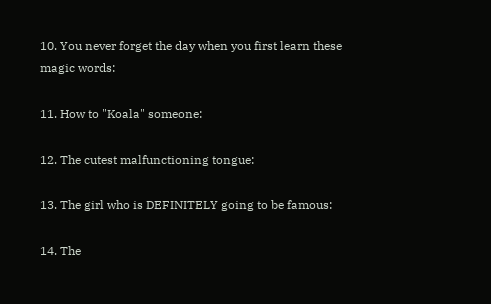10. You never forget the day when you first learn these magic words:

11. How to "Koala" someone:

12. The cutest malfunctioning tongue:

13. The girl who is DEFINITELY going to be famous:

14. The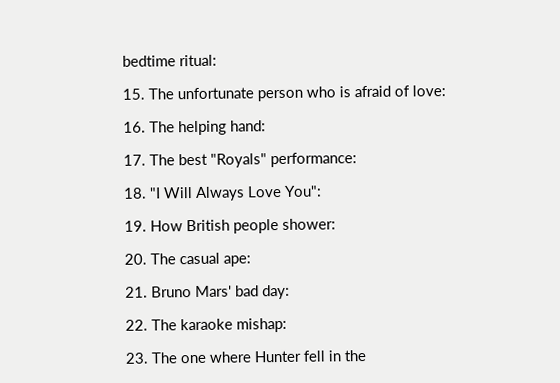bedtime ritual:

15. The unfortunate person who is afraid of love:

16. The helping hand:

17. The best "Royals" performance:

18. "I Will Always Love You":

19. How British people shower:

20. The casual ape:

21. Bruno Mars' bad day:

22. The karaoke mishap:

23. The one where Hunter fell in the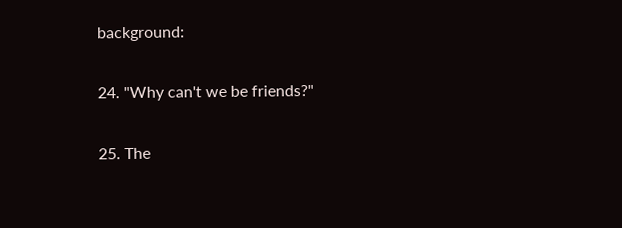background:

24. "Why can't we be friends?"

25. The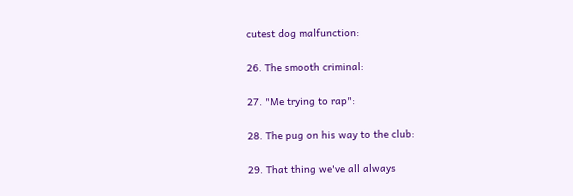cutest dog malfunction:

26. The smooth criminal:

27. "Me trying to rap":

28. The pug on his way to the club:

29. That thing we've all always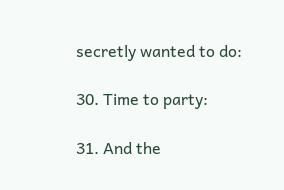secretly wanted to do:

30. Time to party:

31. And the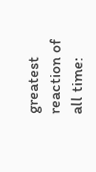greatest reaction of all time: